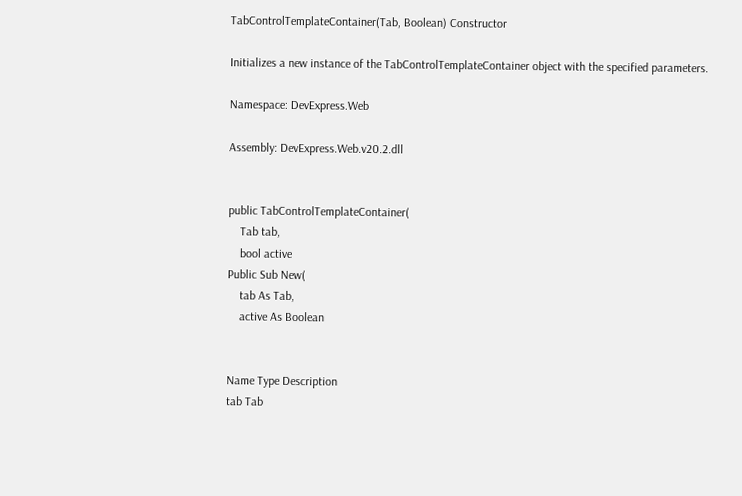TabControlTemplateContainer(Tab, Boolean) Constructor

Initializes a new instance of the TabControlTemplateContainer object with the specified parameters.

Namespace: DevExpress.Web

Assembly: DevExpress.Web.v20.2.dll


public TabControlTemplateContainer(
    Tab tab,
    bool active
Public Sub New(
    tab As Tab,
    active As Boolean


Name Type Description
tab Tab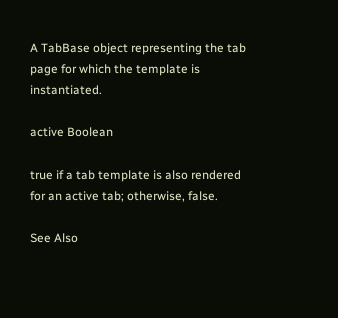A TabBase object representing the tab page for which the template is instantiated.

active Boolean

true if a tab template is also rendered for an active tab; otherwise, false.

See Also